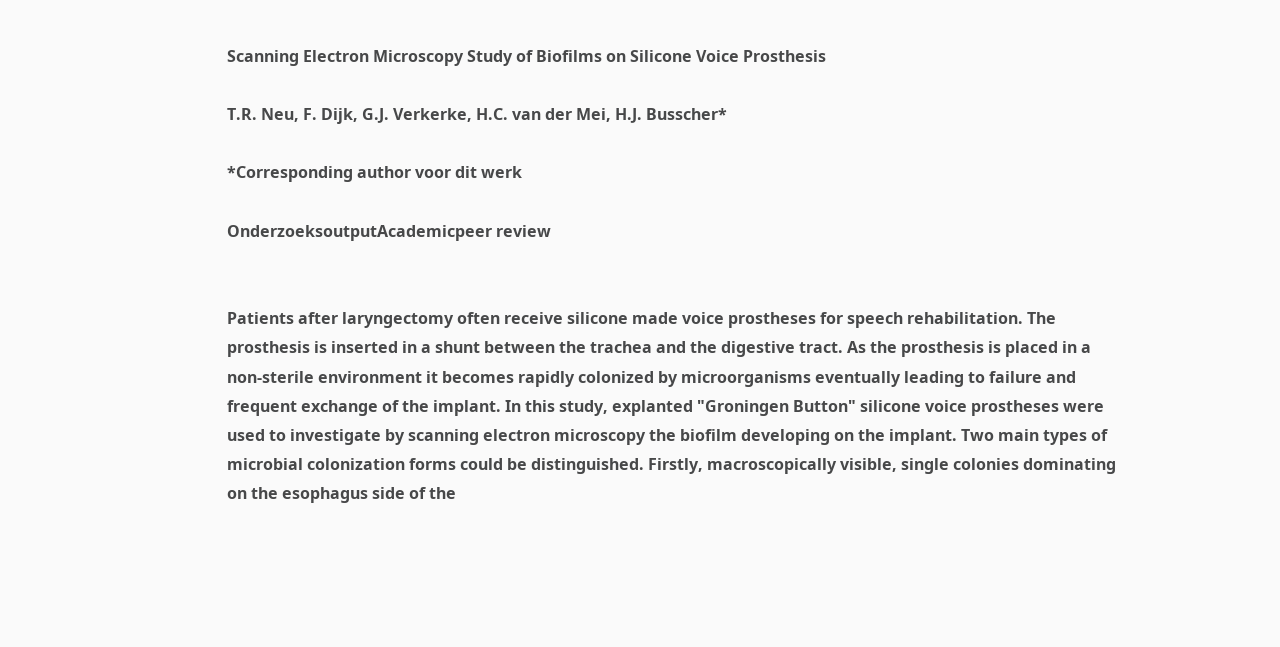Scanning Electron Microscopy Study of Biofilms on Silicone Voice Prosthesis

T.R. Neu, F. Dijk, G.J. Verkerke, H.C. van der Mei, H.J. Busscher*

*Corresponding author voor dit werk

OnderzoeksoutputAcademicpeer review


Patients after laryngectomy often receive silicone made voice prostheses for speech rehabilitation. The prosthesis is inserted in a shunt between the trachea and the digestive tract. As the prosthesis is placed in a non-sterile environment it becomes rapidly colonized by microorganisms eventually leading to failure and frequent exchange of the implant. In this study, explanted "Groningen Button" silicone voice prostheses were used to investigate by scanning electron microscopy the biofilm developing on the implant. Two main types of microbial colonization forms could be distinguished. Firstly, macroscopically visible, single colonies dominating on the esophagus side of the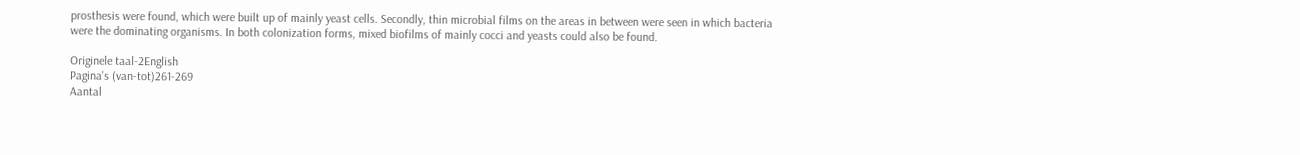prosthesis were found, which were built up of mainly yeast cells. Secondly, thin microbial films on the areas in between were seen in which bacteria were the dominating organisms. In both colonization forms, mixed biofilms of mainly cocci and yeasts could also be found.

Originele taal-2English
Pagina's (van-tot)261-269
Aantal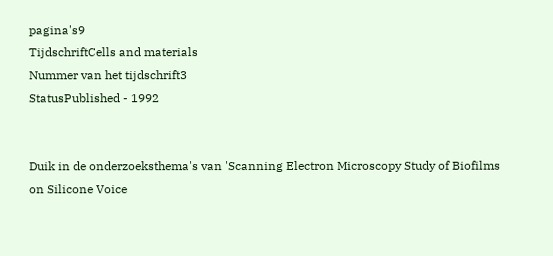pagina's9
TijdschriftCells and materials
Nummer van het tijdschrift3
StatusPublished - 1992


Duik in de onderzoeksthema's van 'Scanning Electron Microscopy Study of Biofilms on Silicone Voice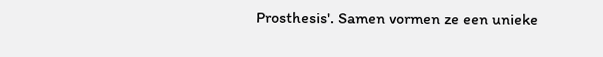Prosthesis'. Samen vormen ze een unieke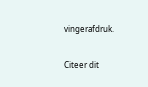vingerafdruk.

Citeer dit